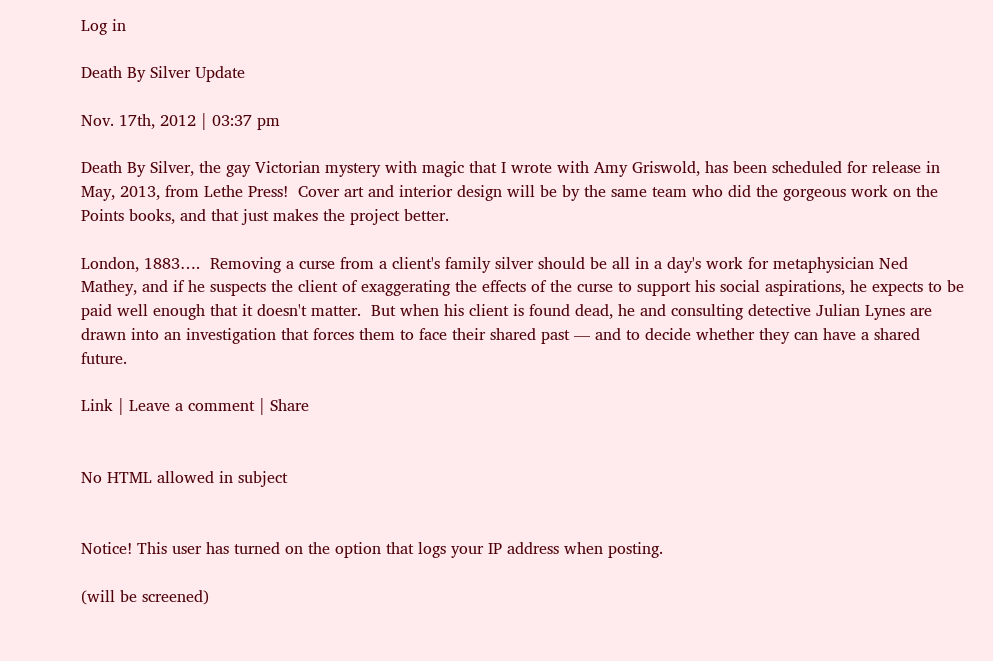Log in

Death By Silver Update

Nov. 17th, 2012 | 03:37 pm

Death By Silver, the gay Victorian mystery with magic that I wrote with Amy Griswold, has been scheduled for release in May, 2013, from Lethe Press!  Cover art and interior design will be by the same team who did the gorgeous work on the Points books, and that just makes the project better.

London, 1883….  Removing a curse from a client's family silver should be all in a day's work for metaphysician Ned Mathey, and if he suspects the client of exaggerating the effects of the curse to support his social aspirations, he expects to be paid well enough that it doesn't matter.  But when his client is found dead, he and consulting detective Julian Lynes are drawn into an investigation that forces them to face their shared past — and to decide whether they can have a shared future.

Link | Leave a comment | Share


No HTML allowed in subject


Notice! This user has turned on the option that logs your IP address when posting.

(will be screened)